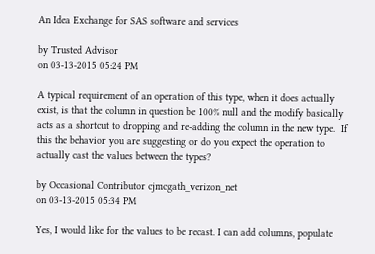An Idea Exchange for SAS software and services

by Trusted Advisor
on 03-13-2015 05:24 PM

A typical requirement of an operation of this type, when it does actually exist, is that the column in question be 100% null and the modify basically acts as a shortcut to dropping and re-adding the column in the new type.  If this the behavior you are suggesting or do you expect the operation to actually cast the values between the types?

by Occasional Contributor cjmcgath_verizon_net
on 03-13-2015 05:34 PM

Yes, I would like for the values to be recast. I can add columns, populate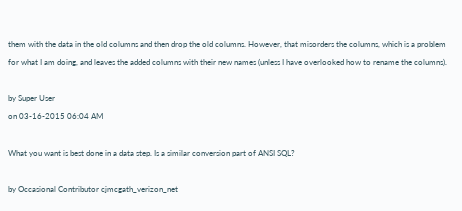them with the data in the old columns and then drop the old columns. However, that misorders the columns, which is a problem for what I am doing, and leaves the added columns with their new names (unless I have overlooked how to rename the columns).

by Super User
on 03-16-2015 06:04 AM

What you want is best done in a data step. Is a similar conversion part of ANSI SQL?

by Occasional Contributor cjmcgath_verizon_net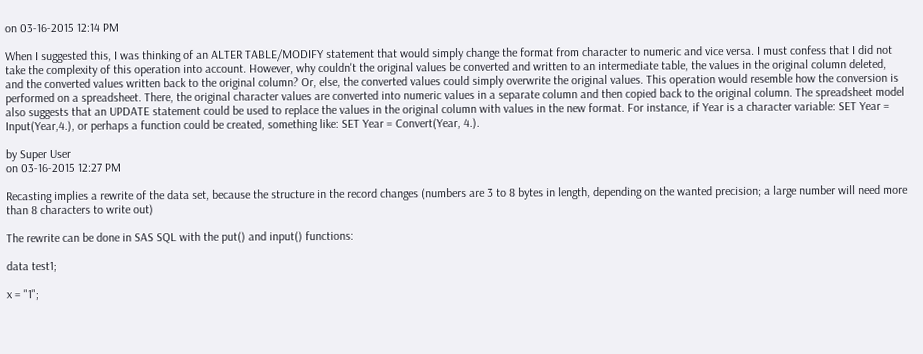on 03-16-2015 12:14 PM

When I suggested this, I was thinking of an ALTER TABLE/MODIFY statement that would simply change the format from character to numeric and vice versa. I must confess that I did not take the complexity of this operation into account. However, why couldn't the original values be converted and written to an intermediate table, the values in the original column deleted, and the converted values written back to the original column? Or, else, the converted values could simply overwrite the original values. This operation would resemble how the conversion is performed on a spreadsheet. There, the original character values are converted into numeric values in a separate column and then copied back to the original column. The spreadsheet model also suggests that an UPDATE statement could be used to replace the values in the original column with values in the new format. For instance, if Year is a character variable: SET Year = Input(Year,4.), or perhaps a function could be created, something like: SET Year = Convert(Year, 4.).

by Super User
on 03-16-2015 12:27 PM

Recasting implies a rewrite of the data set, because the structure in the record changes (numbers are 3 to 8 bytes in length, depending on the wanted precision; a large number will need more than 8 characters to write out)

The rewrite can be done in SAS SQL with the put() and input() functions:

data test1;

x = "1";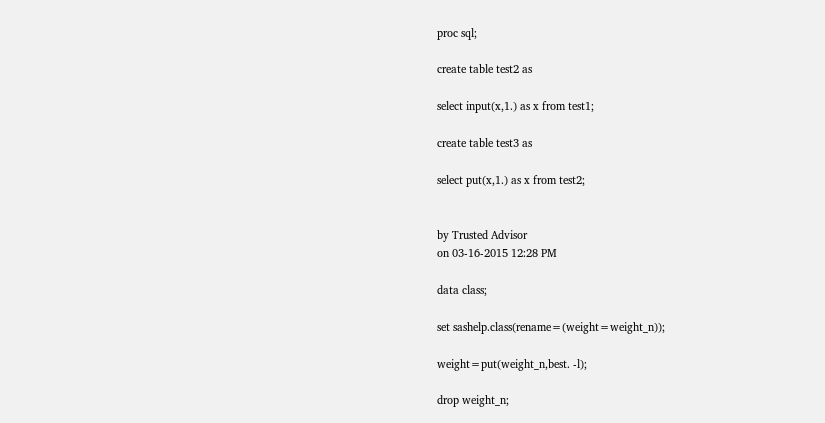proc sql;

create table test2 as

select input(x,1.) as x from test1;

create table test3 as

select put(x,1.) as x from test2;


by Trusted Advisor
on 03-16-2015 12:28 PM

data class;

set sashelp.class(rename=(weight=weight_n));

weight=put(weight_n,best. -l);

drop weight_n;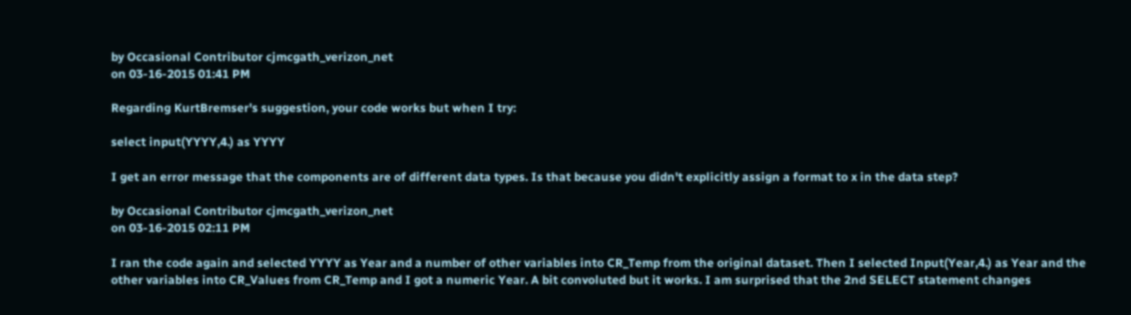by Occasional Contributor cjmcgath_verizon_net
on 03-16-2015 01:41 PM

Regarding KurtBremser's suggestion, your code works but when I try:

select input(YYYY,4.) as YYYY

I get an error message that the components are of different data types. Is that because you didn't explicitly assign a format to x in the data step?

by Occasional Contributor cjmcgath_verizon_net
on 03-16-2015 02:11 PM

I ran the code again and selected YYYY as Year and a number of other variables into CR_Temp from the original dataset. Then I selected Input(Year,4.) as Year and the other variables into CR_Values from CR_Temp and I got a numeric Year. A bit convoluted but it works. I am surprised that the 2nd SELECT statement changes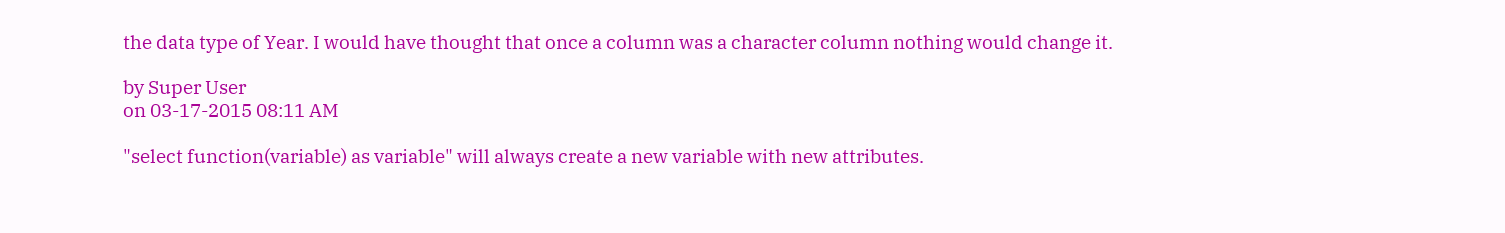the data type of Year. I would have thought that once a column was a character column nothing would change it.

by Super User
on 03-17-2015 08:11 AM

"select function(variable) as variable" will always create a new variable with new attributes.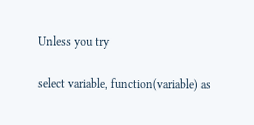Unless you try

select variable, function(variable) as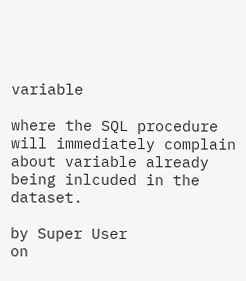variable

where the SQL procedure will immediately complain about variable already being inlcuded in the dataset.

by Super User
on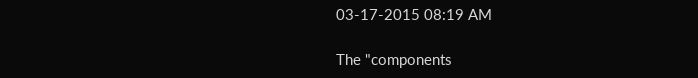03-17-2015 08:19 AM

The "components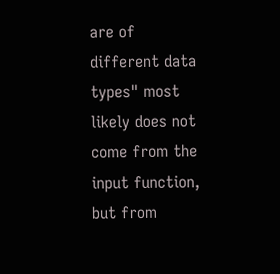are of different data types" most likely does not come from the input function, but from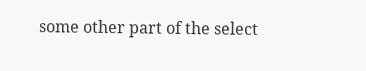some other part of the select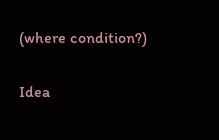(where condition?)

Idea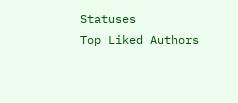Statuses
Top Liked Authors